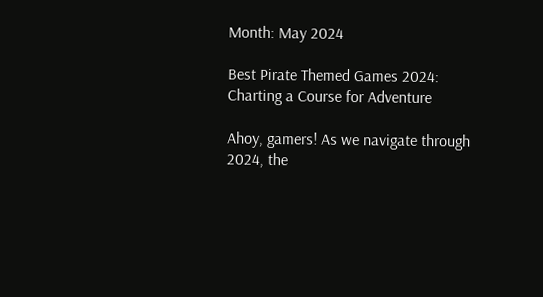Month: May 2024

Best Pirate Themed Games 2024: Charting a Course for Adventure

Ahoy, gamers! As we navigate through 2024, the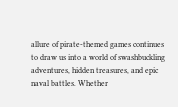allure of pirate-themed games continues to draw us into a world of swashbuckling adventures, hidden treasures, and epic naval battles. Whether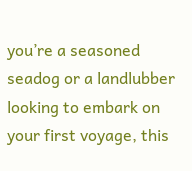you’re a seasoned seadog or a landlubber looking to embark on your first voyage, this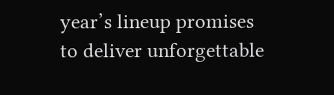year’s lineup promises to deliver unforgettable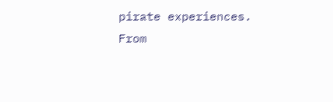pirate experiences. From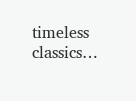timeless classics…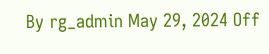By rg_admin May 29, 2024 Off